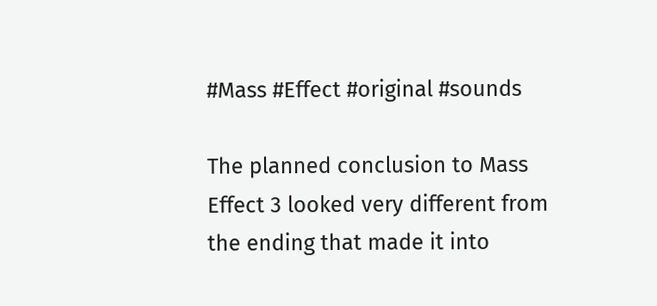#Mass #Effect #original #sounds

The planned conclusion to Mass Effect 3 looked very different from the ending that made it into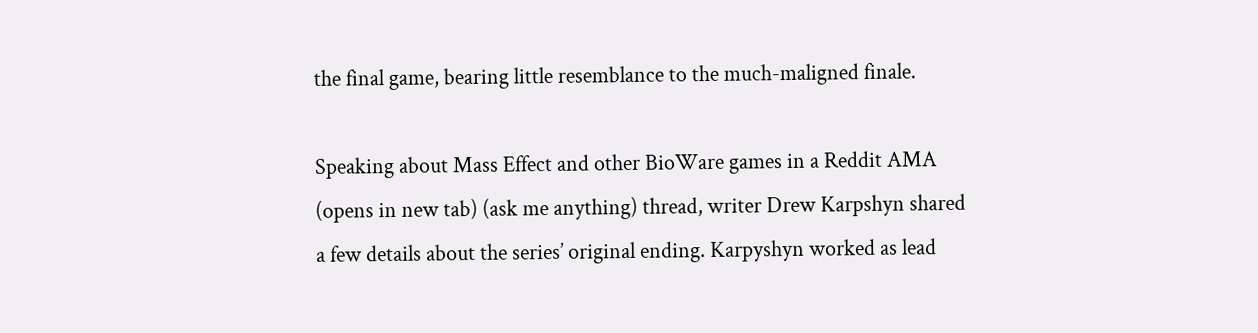the final game, bearing little resemblance to the much-maligned finale.

Speaking about Mass Effect and other BioWare games in a Reddit AMA (opens in new tab) (ask me anything) thread, writer Drew Karpshyn shared a few details about the series’ original ending. Karpyshyn worked as lead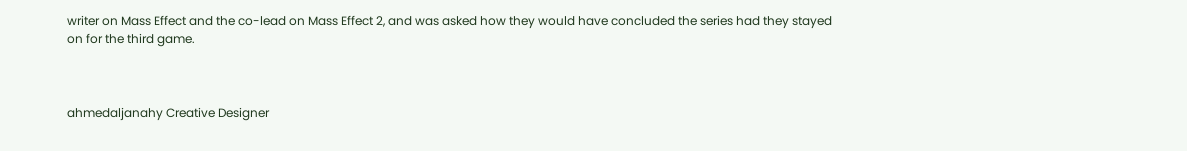writer on Mass Effect and the co-lead on Mass Effect 2, and was asked how they would have concluded the series had they stayed on for the third game.



ahmedaljanahy Creative Designer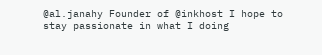@al.janahy Founder of @inkhost I hope to stay passionate in what I doing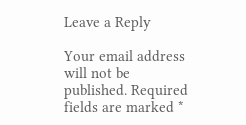Leave a Reply

Your email address will not be published. Required fields are marked *